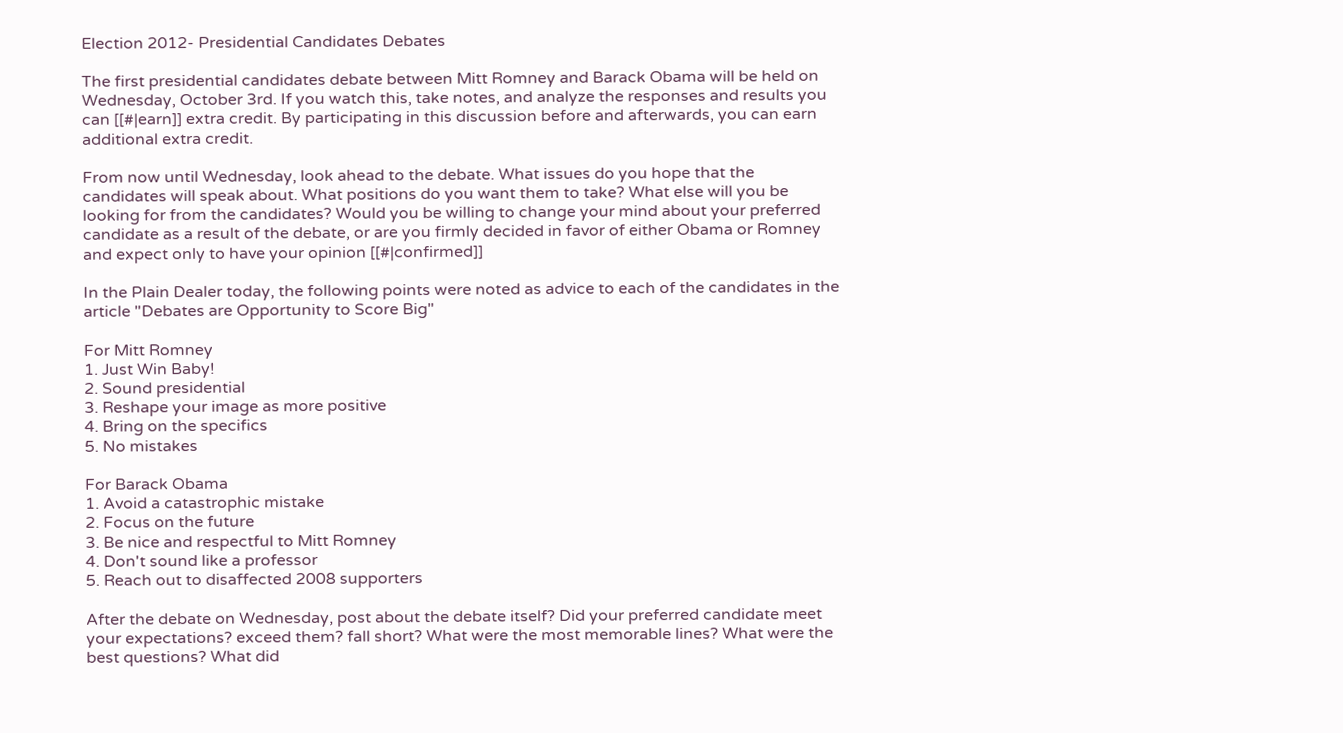Election 2012- Presidential Candidates Debates

The first presidential candidates debate between Mitt Romney and Barack Obama will be held on Wednesday, October 3rd. If you watch this, take notes, and analyze the responses and results you can [[#|earn]] extra credit. By participating in this discussion before and afterwards, you can earn additional extra credit.

From now until Wednesday, look ahead to the debate. What issues do you hope that the candidates will speak about. What positions do you want them to take? What else will you be looking for from the candidates? Would you be willing to change your mind about your preferred candidate as a result of the debate, or are you firmly decided in favor of either Obama or Romney and expect only to have your opinion [[#|confirmed]]

In the Plain Dealer today, the following points were noted as advice to each of the candidates in the article "Debates are Opportunity to Score Big"

For Mitt Romney
1. Just Win Baby!
2. Sound presidential
3. Reshape your image as more positive
4. Bring on the specifics
5. No mistakes

For Barack Obama
1. Avoid a catastrophic mistake
2. Focus on the future
3. Be nice and respectful to Mitt Romney
4. Don't sound like a professor
5. Reach out to disaffected 2008 supporters

After the debate on Wednesday, post about the debate itself? Did your preferred candidate meet your expectations? exceed them? fall short? What were the most memorable lines? What were the best questions? What did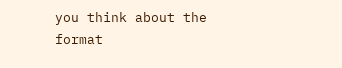you think about the format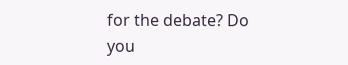for the debate? Do you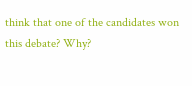think that one of the candidates won this debate? Why?